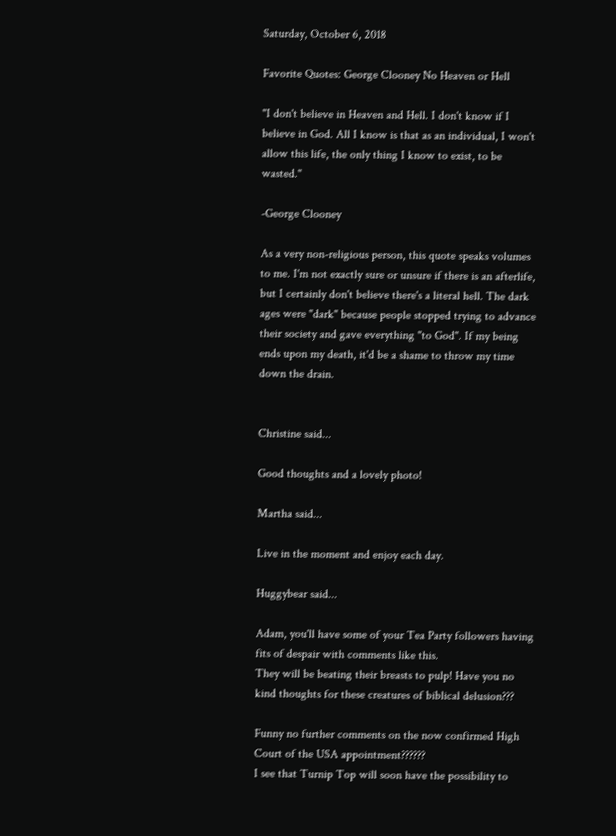Saturday, October 6, 2018

Favorite Quotes: George Clooney No Heaven or Hell

"I don't believe in Heaven and Hell. I don't know if I believe in God. All I know is that as an individual, I won't allow this life, the only thing I know to exist, to be wasted."

-George Clooney

As a very non-religious person, this quote speaks volumes to me. I'm not exactly sure or unsure if there is an afterlife, but I certainly don't believe there's a literal hell. The dark ages were "dark" because people stopped trying to advance their society and gave everything "to God". If my being ends upon my death, it'd be a shame to throw my time down the drain.


Christine said...

Good thoughts and a lovely photo!

Martha said...

Live in the moment and enjoy each day.

Huggybear said...

Adam, you'll have some of your Tea Party followers having fits of despair with comments like this.
They will be beating their breasts to pulp! Have you no kind thoughts for these creatures of biblical delusion???

Funny no further comments on the now confirmed High Court of the USA appointment??????
I see that Turnip Top will soon have the possibility to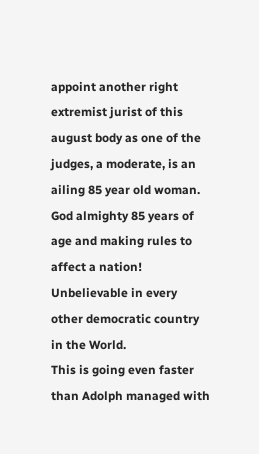appoint another right extremist jurist of this august body as one of the judges, a moderate, is an ailing 85 year old woman.
God almighty 85 years of age and making rules to affect a nation!
Unbelievable in every other democratic country in the World.
This is going even faster than Adolph managed with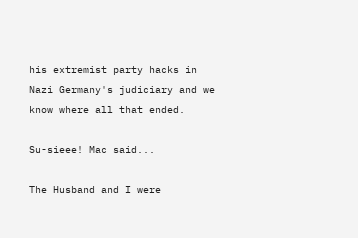his extremist party hacks in Nazi Germany's judiciary and we know where all that ended.

Su-sieee! Mac said...

The Husband and I were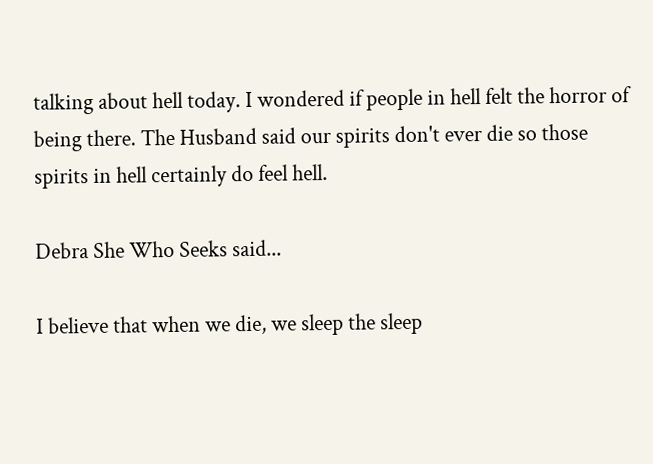talking about hell today. I wondered if people in hell felt the horror of being there. The Husband said our spirits don't ever die so those spirits in hell certainly do feel hell.

Debra She Who Seeks said...

I believe that when we die, we sleep the sleep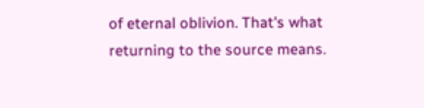of eternal oblivion. That's what returning to the source means.